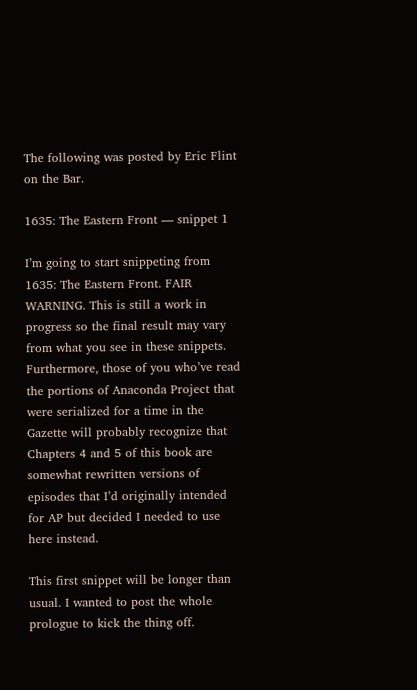The following was posted by Eric Flint on the Bar.

1635: The Eastern Front — snippet 1

I’m going to start snippeting from 1635: The Eastern Front. FAIR WARNING. This is still a work in progress so the final result may vary from what you see in these snippets. Furthermore, those of you who’ve read the portions of Anaconda Project that were serialized for a time in the Gazette will probably recognize that Chapters 4 and 5 of this book are somewhat rewritten versions of episodes that I’d originally intended for AP but decided I needed to use here instead.

This first snippet will be longer than usual. I wanted to post the whole prologue to kick the thing off.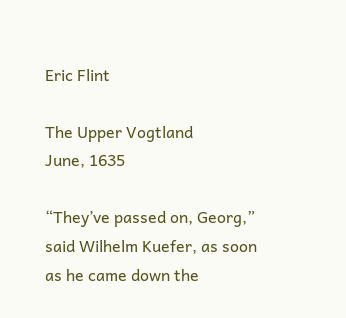Eric Flint

The Upper Vogtland
June, 1635

“They’ve passed on, Georg,” said Wilhelm Kuefer, as soon as he came down the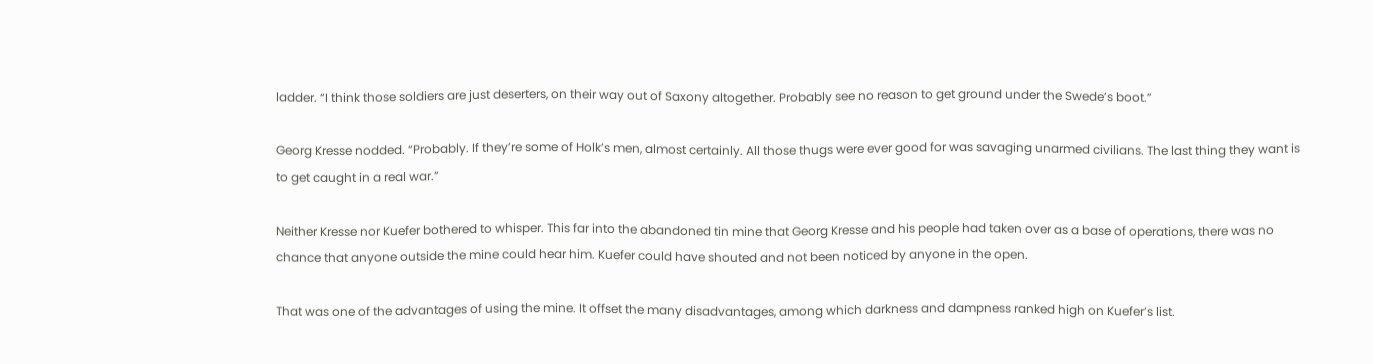ladder. “I think those soldiers are just deserters, on their way out of Saxony altogether. Probably see no reason to get ground under the Swede’s boot.”

Georg Kresse nodded. “Probably. If they’re some of Holk’s men, almost certainly. All those thugs were ever good for was savaging unarmed civilians. The last thing they want is to get caught in a real war.”

Neither Kresse nor Kuefer bothered to whisper. This far into the abandoned tin mine that Georg Kresse and his people had taken over as a base of operations, there was no chance that anyone outside the mine could hear him. Kuefer could have shouted and not been noticed by anyone in the open.

That was one of the advantages of using the mine. It offset the many disadvantages, among which darkness and dampness ranked high on Kuefer’s list.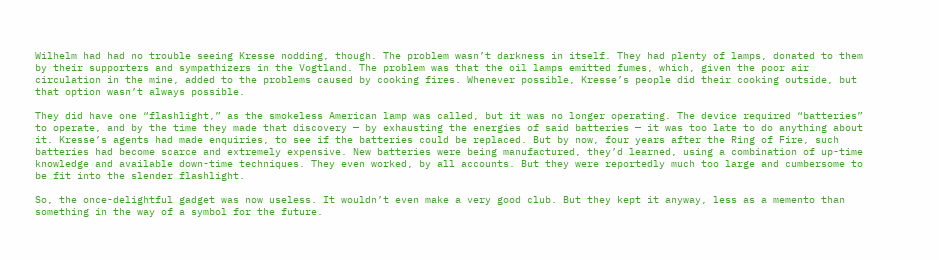Wilhelm had had no trouble seeing Kresse nodding, though. The problem wasn’t darkness in itself. They had plenty of lamps, donated to them by their supporters and sympathizers in the Vogtland. The problem was that the oil lamps emitted fumes, which, given the poor air circulation in the mine, added to the problems caused by cooking fires. Whenever possible, Kresse’s people did their cooking outside, but that option wasn’t always possible.

They did have one “flashlight,” as the smokeless American lamp was called, but it was no longer operating. The device required “batteries” to operate, and by the time they made that discovery — by exhausting the energies of said batteries — it was too late to do anything about it. Kresse’s agents had made enquiries, to see if the batteries could be replaced. But by now, four years after the Ring of Fire, such batteries had become scarce and extremely expensive. New batteries were being manufactured, they’d learned, using a combination of up-time knowledge and available down-time techniques. They even worked, by all accounts. But they were reportedly much too large and cumbersome to be fit into the slender flashlight.

So, the once-delightful gadget was now useless. It wouldn’t even make a very good club. But they kept it anyway, less as a memento than something in the way of a symbol for the future.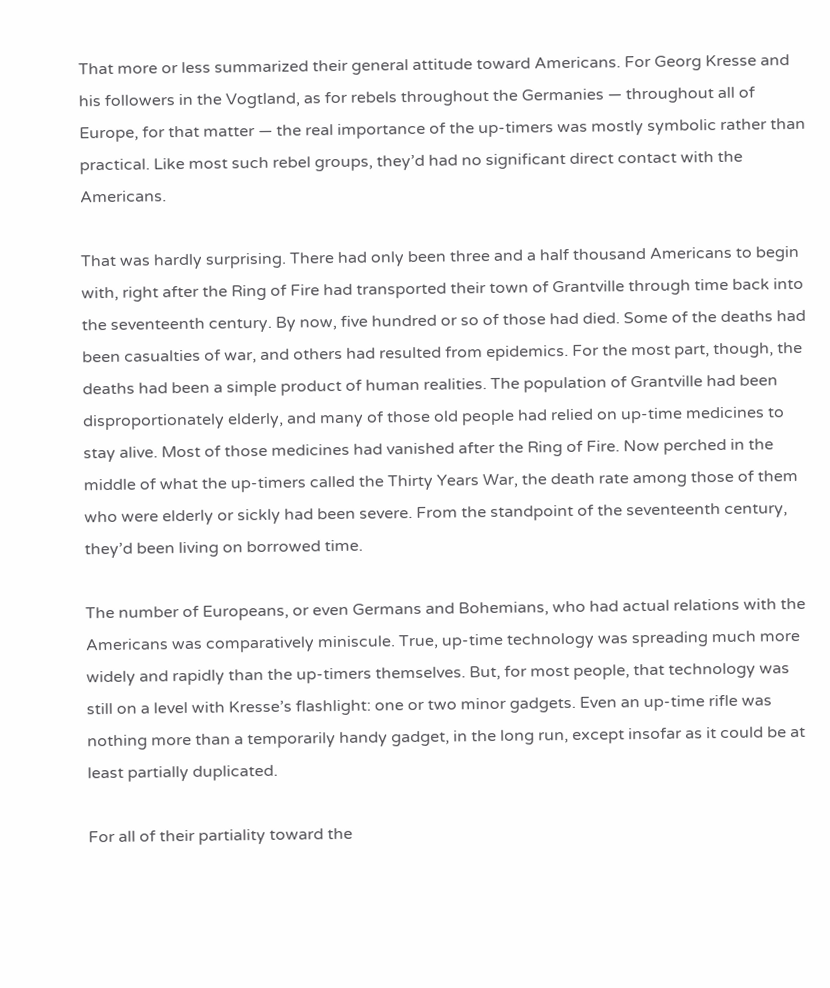That more or less summarized their general attitude toward Americans. For Georg Kresse and his followers in the Vogtland, as for rebels throughout the Germanies — throughout all of Europe, for that matter — the real importance of the up-timers was mostly symbolic rather than practical. Like most such rebel groups, they’d had no significant direct contact with the Americans.

That was hardly surprising. There had only been three and a half thousand Americans to begin with, right after the Ring of Fire had transported their town of Grantville through time back into the seventeenth century. By now, five hundred or so of those had died. Some of the deaths had been casualties of war, and others had resulted from epidemics. For the most part, though, the deaths had been a simple product of human realities. The population of Grantville had been disproportionately elderly, and many of those old people had relied on up-time medicines to stay alive. Most of those medicines had vanished after the Ring of Fire. Now perched in the middle of what the up-timers called the Thirty Years War, the death rate among those of them who were elderly or sickly had been severe. From the standpoint of the seventeenth century, they’d been living on borrowed time.

The number of Europeans, or even Germans and Bohemians, who had actual relations with the Americans was comparatively miniscule. True, up-time technology was spreading much more widely and rapidly than the up-timers themselves. But, for most people, that technology was still on a level with Kresse’s flashlight: one or two minor gadgets. Even an up-time rifle was nothing more than a temporarily handy gadget, in the long run, except insofar as it could be at least partially duplicated.

For all of their partiality toward the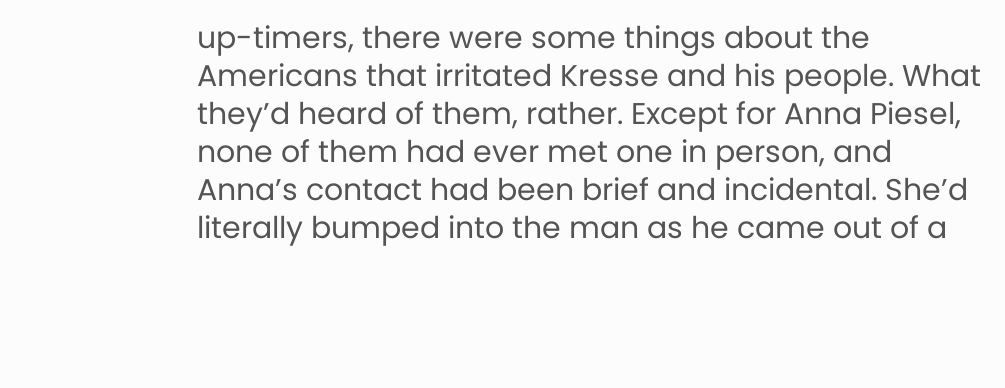up-timers, there were some things about the Americans that irritated Kresse and his people. What they’d heard of them, rather. Except for Anna Piesel, none of them had ever met one in person, and Anna’s contact had been brief and incidental. She’d literally bumped into the man as he came out of a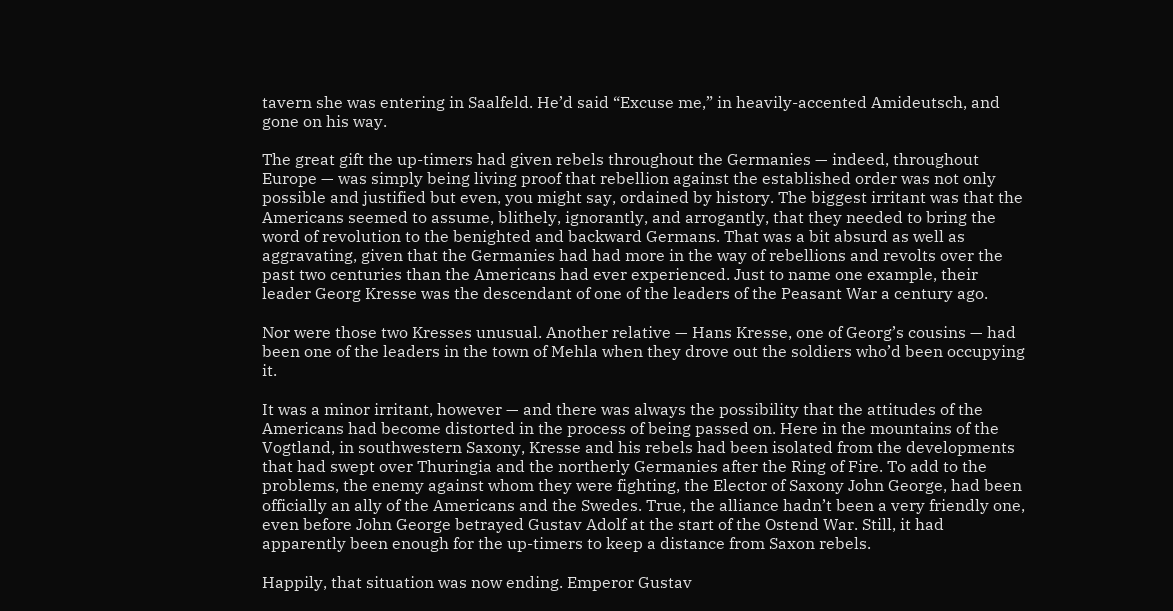tavern she was entering in Saalfeld. He’d said “Excuse me,” in heavily-accented Amideutsch, and gone on his way.

The great gift the up-timers had given rebels throughout the Germanies — indeed, throughout Europe — was simply being living proof that rebellion against the established order was not only possible and justified but even, you might say, ordained by history. The biggest irritant was that the Americans seemed to assume, blithely, ignorantly, and arrogantly, that they needed to bring the word of revolution to the benighted and backward Germans. That was a bit absurd as well as aggravating, given that the Germanies had had more in the way of rebellions and revolts over the past two centuries than the Americans had ever experienced. Just to name one example, their leader Georg Kresse was the descendant of one of the leaders of the Peasant War a century ago.

Nor were those two Kresses unusual. Another relative — Hans Kresse, one of Georg’s cousins — had been one of the leaders in the town of Mehla when they drove out the soldiers who’d been occupying it.

It was a minor irritant, however — and there was always the possibility that the attitudes of the Americans had become distorted in the process of being passed on. Here in the mountains of the Vogtland, in southwestern Saxony, Kresse and his rebels had been isolated from the developments that had swept over Thuringia and the northerly Germanies after the Ring of Fire. To add to the problems, the enemy against whom they were fighting, the Elector of Saxony John George, had been officially an ally of the Americans and the Swedes. True, the alliance hadn’t been a very friendly one, even before John George betrayed Gustav Adolf at the start of the Ostend War. Still, it had apparently been enough for the up-timers to keep a distance from Saxon rebels.

Happily, that situation was now ending. Emperor Gustav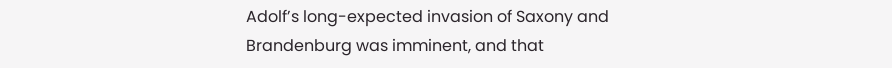Adolf’s long-expected invasion of Saxony and Brandenburg was imminent, and that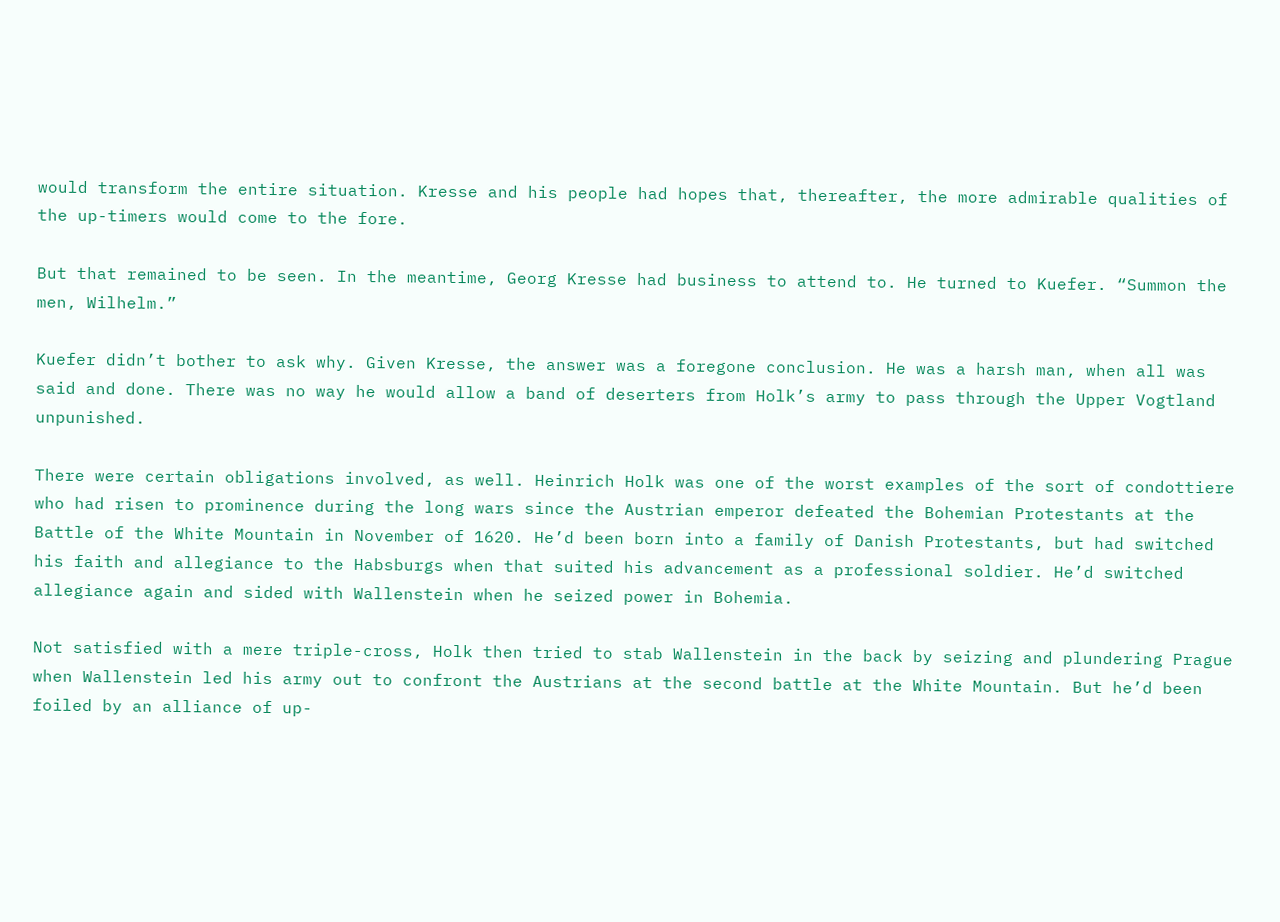would transform the entire situation. Kresse and his people had hopes that, thereafter, the more admirable qualities of the up-timers would come to the fore.

But that remained to be seen. In the meantime, Georg Kresse had business to attend to. He turned to Kuefer. “Summon the men, Wilhelm.”

Kuefer didn’t bother to ask why. Given Kresse, the answer was a foregone conclusion. He was a harsh man, when all was said and done. There was no way he would allow a band of deserters from Holk’s army to pass through the Upper Vogtland unpunished.

There were certain obligations involved, as well. Heinrich Holk was one of the worst examples of the sort of condottiere who had risen to prominence during the long wars since the Austrian emperor defeated the Bohemian Protestants at the Battle of the White Mountain in November of 1620. He’d been born into a family of Danish Protestants, but had switched his faith and allegiance to the Habsburgs when that suited his advancement as a professional soldier. He’d switched allegiance again and sided with Wallenstein when he seized power in Bohemia.

Not satisfied with a mere triple-cross, Holk then tried to stab Wallenstein in the back by seizing and plundering Prague when Wallenstein led his army out to confront the Austrians at the second battle at the White Mountain. But he’d been foiled by an alliance of up-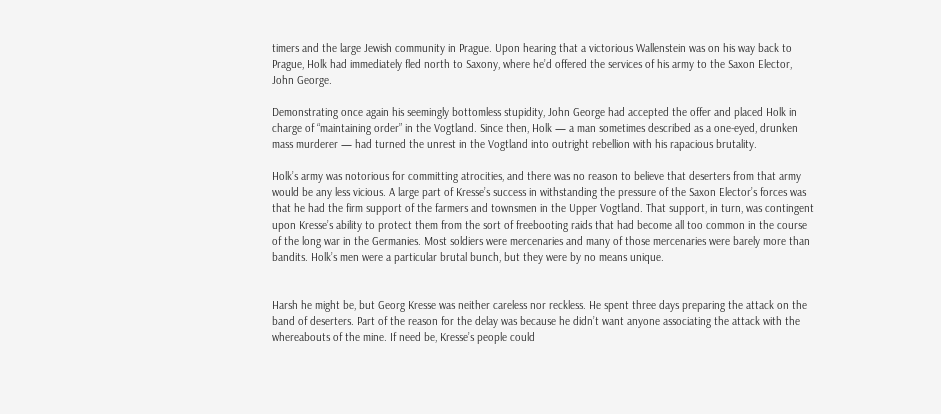timers and the large Jewish community in Prague. Upon hearing that a victorious Wallenstein was on his way back to Prague, Holk had immediately fled north to Saxony, where he’d offered the services of his army to the Saxon Elector, John George.

Demonstrating once again his seemingly bottomless stupidity, John George had accepted the offer and placed Holk in charge of “maintaining order” in the Vogtland. Since then, Holk — a man sometimes described as a one-eyed, drunken mass murderer — had turned the unrest in the Vogtland into outright rebellion with his rapacious brutality.

Holk’s army was notorious for committing atrocities, and there was no reason to believe that deserters from that army would be any less vicious. A large part of Kresse’s success in withstanding the pressure of the Saxon Elector’s forces was that he had the firm support of the farmers and townsmen in the Upper Vogtland. That support, in turn, was contingent upon Kresse’s ability to protect them from the sort of freebooting raids that had become all too common in the course of the long war in the Germanies. Most soldiers were mercenaries and many of those mercenaries were barely more than bandits. Holk’s men were a particular brutal bunch, but they were by no means unique.


Harsh he might be, but Georg Kresse was neither careless nor reckless. He spent three days preparing the attack on the band of deserters. Part of the reason for the delay was because he didn’t want anyone associating the attack with the whereabouts of the mine. If need be, Kresse’s people could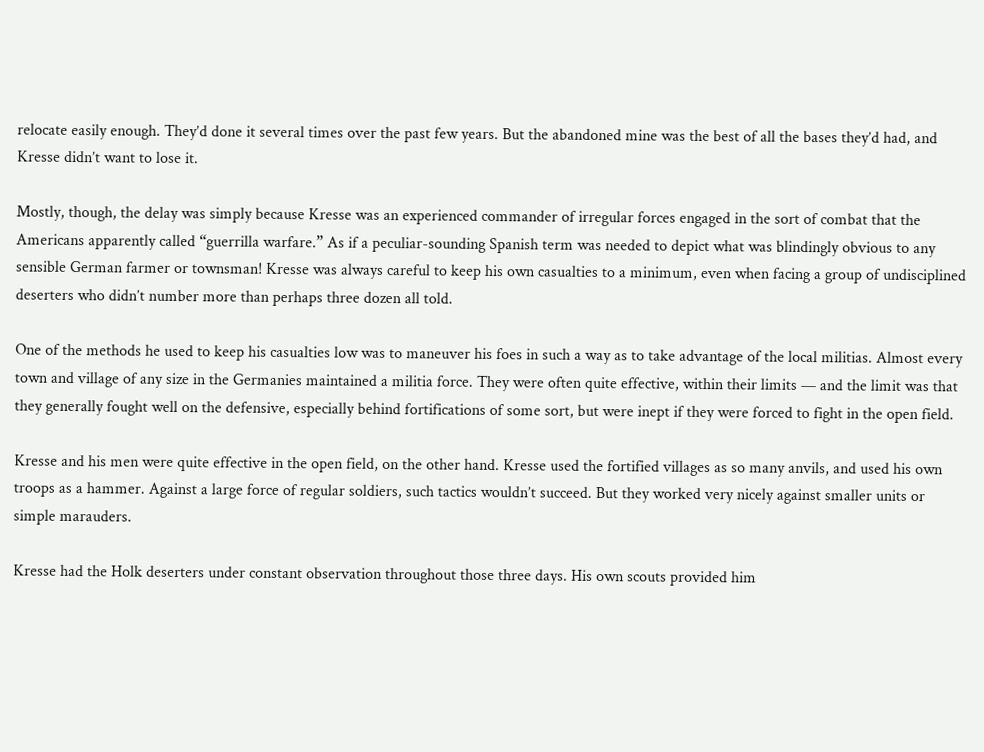relocate easily enough. They’d done it several times over the past few years. But the abandoned mine was the best of all the bases they’d had, and Kresse didn’t want to lose it.

Mostly, though, the delay was simply because Kresse was an experienced commander of irregular forces engaged in the sort of combat that the Americans apparently called “guerrilla warfare.” As if a peculiar-sounding Spanish term was needed to depict what was blindingly obvious to any sensible German farmer or townsman! Kresse was always careful to keep his own casualties to a minimum, even when facing a group of undisciplined deserters who didn’t number more than perhaps three dozen all told.

One of the methods he used to keep his casualties low was to maneuver his foes in such a way as to take advantage of the local militias. Almost every town and village of any size in the Germanies maintained a militia force. They were often quite effective, within their limits — and the limit was that they generally fought well on the defensive, especially behind fortifications of some sort, but were inept if they were forced to fight in the open field.

Kresse and his men were quite effective in the open field, on the other hand. Kresse used the fortified villages as so many anvils, and used his own troops as a hammer. Against a large force of regular soldiers, such tactics wouldn’t succeed. But they worked very nicely against smaller units or simple marauders.

Kresse had the Holk deserters under constant observation throughout those three days. His own scouts provided him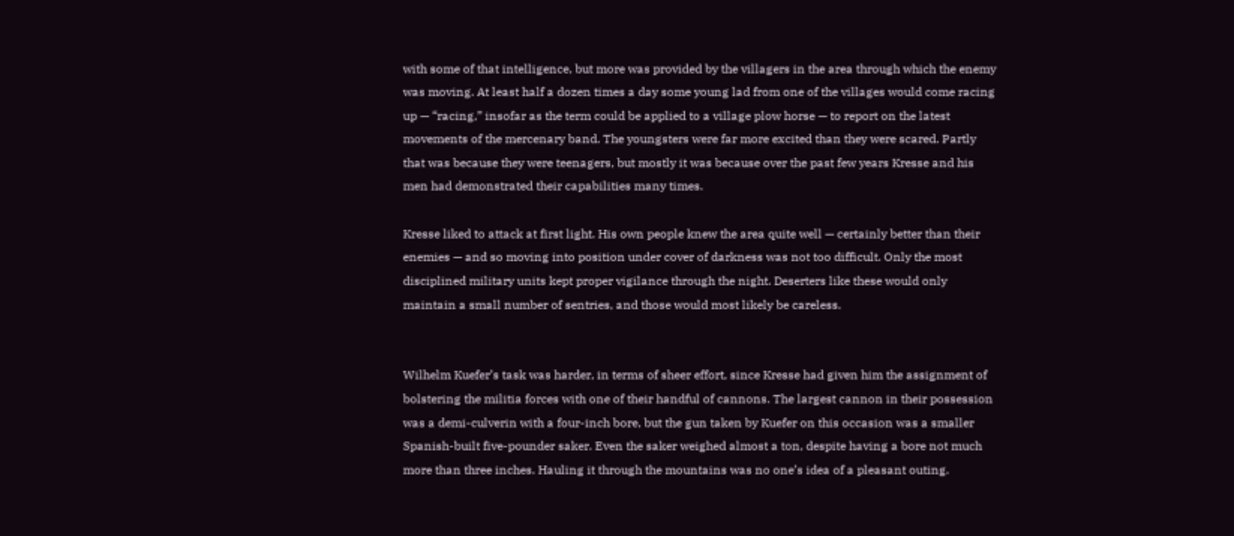with some of that intelligence, but more was provided by the villagers in the area through which the enemy was moving. At least half a dozen times a day some young lad from one of the villages would come racing up — “racing,” insofar as the term could be applied to a village plow horse — to report on the latest movements of the mercenary band. The youngsters were far more excited than they were scared. Partly that was because they were teenagers, but mostly it was because over the past few years Kresse and his men had demonstrated their capabilities many times.

Kresse liked to attack at first light. His own people knew the area quite well — certainly better than their enemies — and so moving into position under cover of darkness was not too difficult. Only the most disciplined military units kept proper vigilance through the night. Deserters like these would only maintain a small number of sentries, and those would most likely be careless.


Wilhelm Kuefer’s task was harder, in terms of sheer effort, since Kresse had given him the assignment of bolstering the militia forces with one of their handful of cannons. The largest cannon in their possession was a demi-culverin with a four-inch bore, but the gun taken by Kuefer on this occasion was a smaller Spanish-built five-pounder saker. Even the saker weighed almost a ton, despite having a bore not much more than three inches. Hauling it through the mountains was no one’s idea of a pleasant outing.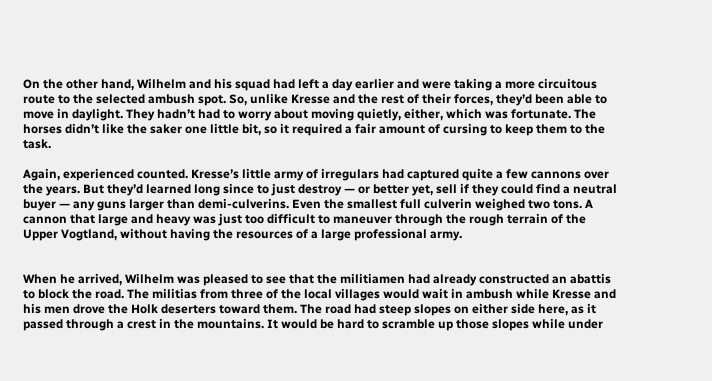On the other hand, Wilhelm and his squad had left a day earlier and were taking a more circuitous route to the selected ambush spot. So, unlike Kresse and the rest of their forces, they’d been able to move in daylight. They hadn’t had to worry about moving quietly, either, which was fortunate. The horses didn’t like the saker one little bit, so it required a fair amount of cursing to keep them to the task.

Again, experienced counted. Kresse’s little army of irregulars had captured quite a few cannons over the years. But they’d learned long since to just destroy — or better yet, sell if they could find a neutral buyer — any guns larger than demi-culverins. Even the smallest full culverin weighed two tons. A cannon that large and heavy was just too difficult to maneuver through the rough terrain of the Upper Vogtland, without having the resources of a large professional army.


When he arrived, Wilhelm was pleased to see that the militiamen had already constructed an abattis to block the road. The militias from three of the local villages would wait in ambush while Kresse and his men drove the Holk deserters toward them. The road had steep slopes on either side here, as it passed through a crest in the mountains. It would be hard to scramble up those slopes while under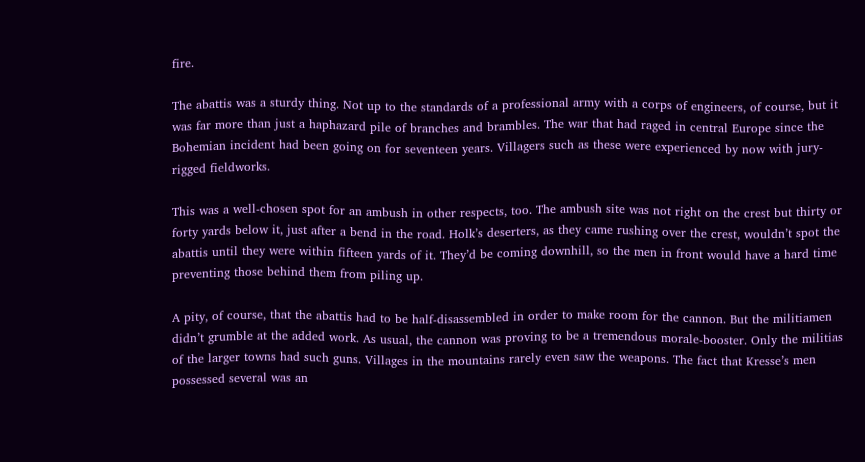fire.

The abattis was a sturdy thing. Not up to the standards of a professional army with a corps of engineers, of course, but it was far more than just a haphazard pile of branches and brambles. The war that had raged in central Europe since the Bohemian incident had been going on for seventeen years. Villagers such as these were experienced by now with jury-rigged fieldworks.

This was a well-chosen spot for an ambush in other respects, too. The ambush site was not right on the crest but thirty or forty yards below it, just after a bend in the road. Holk’s deserters, as they came rushing over the crest, wouldn’t spot the abattis until they were within fifteen yards of it. They’d be coming downhill, so the men in front would have a hard time preventing those behind them from piling up.

A pity, of course, that the abattis had to be half-disassembled in order to make room for the cannon. But the militiamen didn’t grumble at the added work. As usual, the cannon was proving to be a tremendous morale-booster. Only the militias of the larger towns had such guns. Villages in the mountains rarely even saw the weapons. The fact that Kresse’s men possessed several was an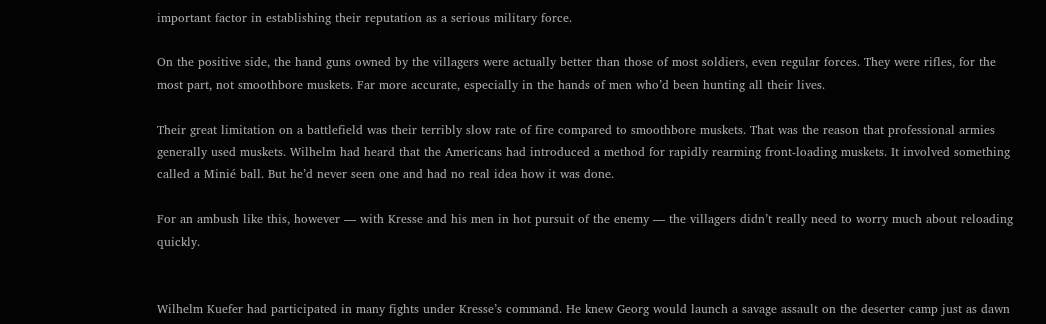important factor in establishing their reputation as a serious military force.

On the positive side, the hand guns owned by the villagers were actually better than those of most soldiers, even regular forces. They were rifles, for the most part, not smoothbore muskets. Far more accurate, especially in the hands of men who’d been hunting all their lives.

Their great limitation on a battlefield was their terribly slow rate of fire compared to smoothbore muskets. That was the reason that professional armies generally used muskets. Wilhelm had heard that the Americans had introduced a method for rapidly rearming front-loading muskets. It involved something called a Minié ball. But he’d never seen one and had no real idea how it was done.

For an ambush like this, however — with Kresse and his men in hot pursuit of the enemy — the villagers didn’t really need to worry much about reloading quickly.


Wilhelm Kuefer had participated in many fights under Kresse’s command. He knew Georg would launch a savage assault on the deserter camp just as dawn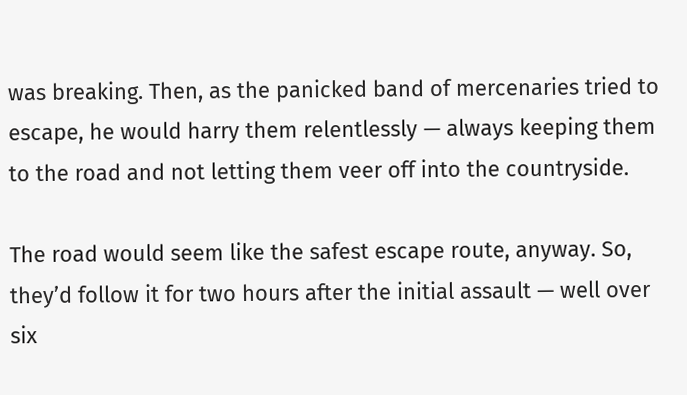was breaking. Then, as the panicked band of mercenaries tried to escape, he would harry them relentlessly — always keeping them to the road and not letting them veer off into the countryside.

The road would seem like the safest escape route, anyway. So, they’d follow it for two hours after the initial assault — well over six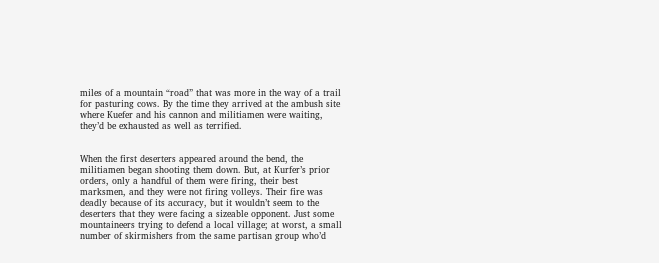miles of a mountain “road” that was more in the way of a trail for pasturing cows. By the time they arrived at the ambush site where Kuefer and his cannon and militiamen were waiting, they’d be exhausted as well as terrified.


When the first deserters appeared around the bend, the militiamen began shooting them down. But, at Kurfer’s prior orders, only a handful of them were firing, their best marksmen, and they were not firing volleys. Their fire was deadly because of its accuracy, but it wouldn’t seem to the deserters that they were facing a sizeable opponent. Just some mountaineers trying to defend a local village; at worst, a small number of skirmishers from the same partisan group who’d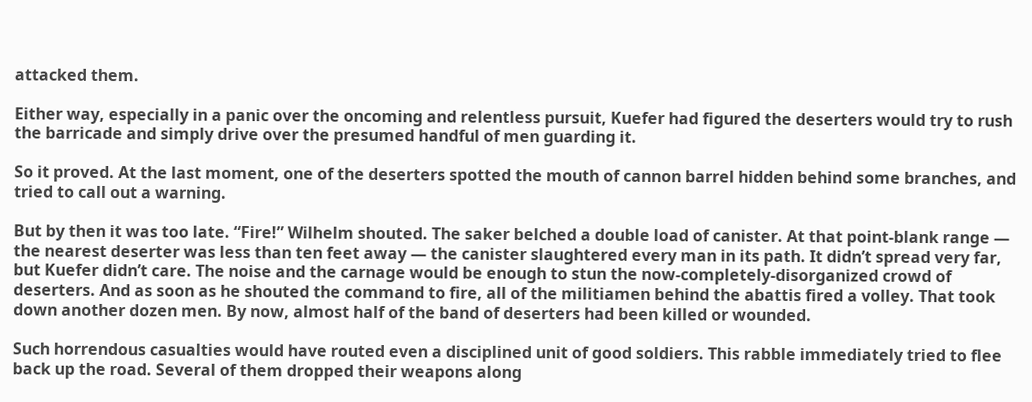attacked them.

Either way, especially in a panic over the oncoming and relentless pursuit, Kuefer had figured the deserters would try to rush the barricade and simply drive over the presumed handful of men guarding it.

So it proved. At the last moment, one of the deserters spotted the mouth of cannon barrel hidden behind some branches, and tried to call out a warning.

But by then it was too late. “Fire!” Wilhelm shouted. The saker belched a double load of canister. At that point-blank range — the nearest deserter was less than ten feet away — the canister slaughtered every man in its path. It didn’t spread very far, but Kuefer didn’t care. The noise and the carnage would be enough to stun the now-completely-disorganized crowd of deserters. And as soon as he shouted the command to fire, all of the militiamen behind the abattis fired a volley. That took down another dozen men. By now, almost half of the band of deserters had been killed or wounded.

Such horrendous casualties would have routed even a disciplined unit of good soldiers. This rabble immediately tried to flee back up the road. Several of them dropped their weapons along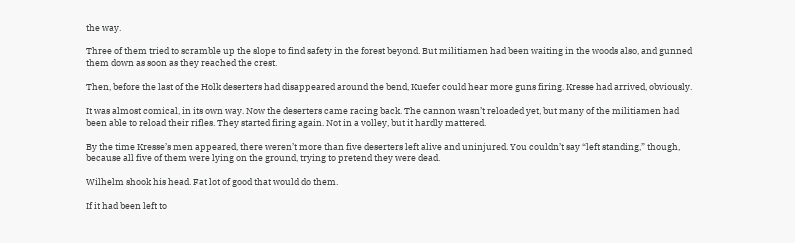the way.

Three of them tried to scramble up the slope to find safety in the forest beyond. But militiamen had been waiting in the woods also, and gunned them down as soon as they reached the crest.

Then, before the last of the Holk deserters had disappeared around the bend, Kuefer could hear more guns firing. Kresse had arrived, obviously.

It was almost comical, in its own way. Now the deserters came racing back. The cannon wasn’t reloaded yet, but many of the militiamen had been able to reload their rifles. They started firing again. Not in a volley, but it hardly mattered.

By the time Kresse’s men appeared, there weren’t more than five deserters left alive and uninjured. You couldn’t say “left standing,” though, because all five of them were lying on the ground, trying to pretend they were dead.

Wilhelm shook his head. Fat lot of good that would do them.

If it had been left to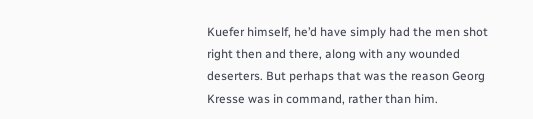Kuefer himself, he’d have simply had the men shot right then and there, along with any wounded deserters. But perhaps that was the reason Georg Kresse was in command, rather than him.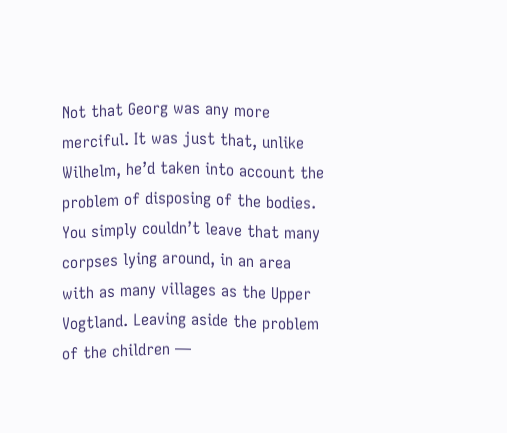Not that Georg was any more merciful. It was just that, unlike Wilhelm, he’d taken into account the problem of disposing of the bodies. You simply couldn’t leave that many corpses lying around, in an area with as many villages as the Upper Vogtland. Leaving aside the problem of the children —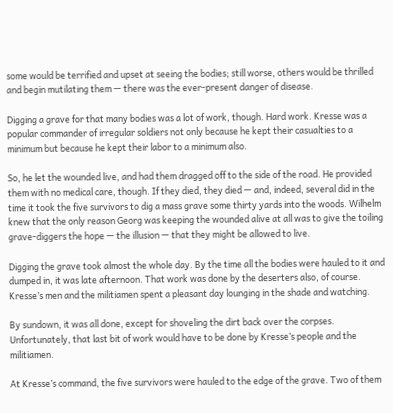some would be terrified and upset at seeing the bodies; still worse, others would be thrilled and begin mutilating them — there was the ever-present danger of disease.

Digging a grave for that many bodies was a lot of work, though. Hard work. Kresse was a popular commander of irregular soldiers not only because he kept their casualties to a minimum but because he kept their labor to a minimum also.

So, he let the wounded live, and had them dragged off to the side of the road. He provided them with no medical care, though. If they died, they died — and, indeed, several did in the time it took the five survivors to dig a mass grave some thirty yards into the woods. Wilhelm knew that the only reason Georg was keeping the wounded alive at all was to give the toiling grave-diggers the hope — the illusion — that they might be allowed to live.

Digging the grave took almost the whole day. By the time all the bodies were hauled to it and dumped in, it was late afternoon. That work was done by the deserters also, of course. Kresse’s men and the militiamen spent a pleasant day lounging in the shade and watching.

By sundown, it was all done, except for shoveling the dirt back over the corpses. Unfortunately, that last bit of work would have to be done by Kresse’s people and the militiamen.

At Kresse’s command, the five survivors were hauled to the edge of the grave. Two of them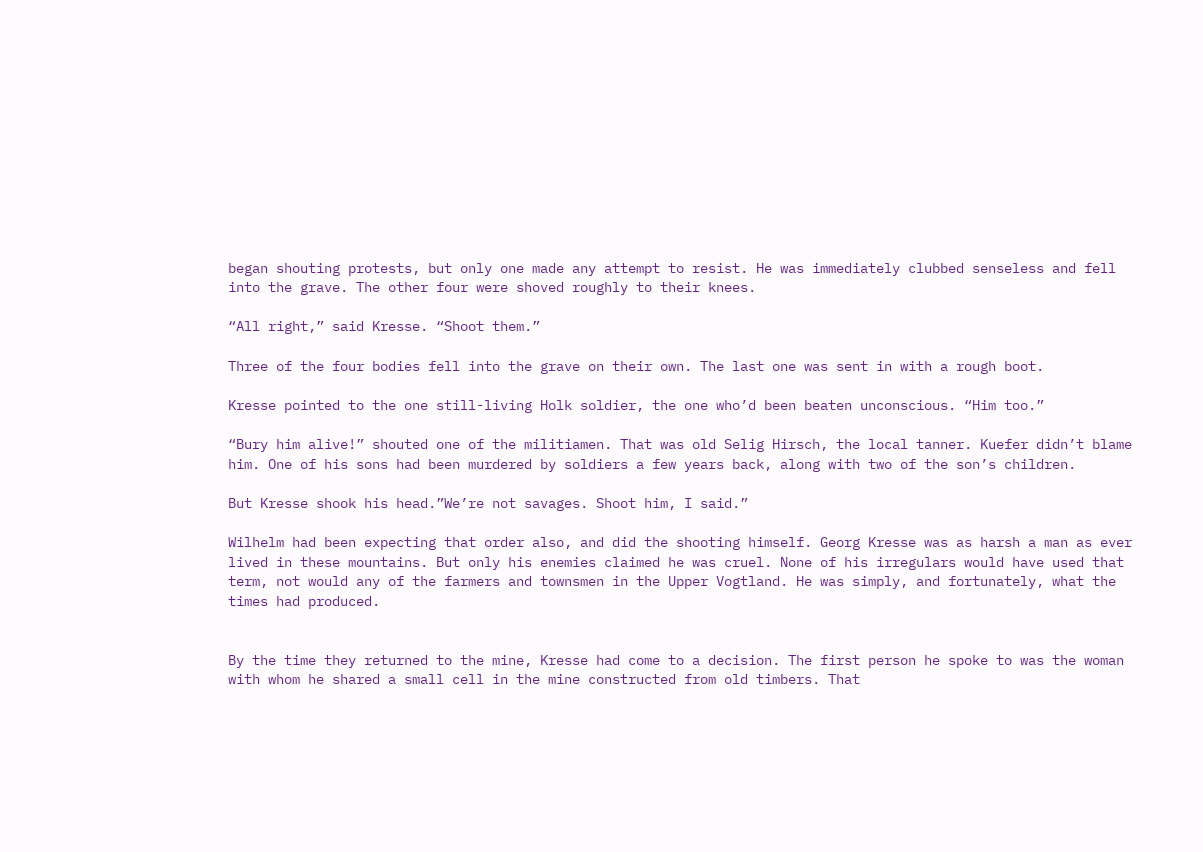began shouting protests, but only one made any attempt to resist. He was immediately clubbed senseless and fell into the grave. The other four were shoved roughly to their knees.

“All right,” said Kresse. “Shoot them.”

Three of the four bodies fell into the grave on their own. The last one was sent in with a rough boot.

Kresse pointed to the one still-living Holk soldier, the one who’d been beaten unconscious. “Him too.”

“Bury him alive!” shouted one of the militiamen. That was old Selig Hirsch, the local tanner. Kuefer didn’t blame him. One of his sons had been murdered by soldiers a few years back, along with two of the son’s children.

But Kresse shook his head.”We’re not savages. Shoot him, I said.”

Wilhelm had been expecting that order also, and did the shooting himself. Georg Kresse was as harsh a man as ever lived in these mountains. But only his enemies claimed he was cruel. None of his irregulars would have used that term, not would any of the farmers and townsmen in the Upper Vogtland. He was simply, and fortunately, what the times had produced.


By the time they returned to the mine, Kresse had come to a decision. The first person he spoke to was the woman with whom he shared a small cell in the mine constructed from old timbers. That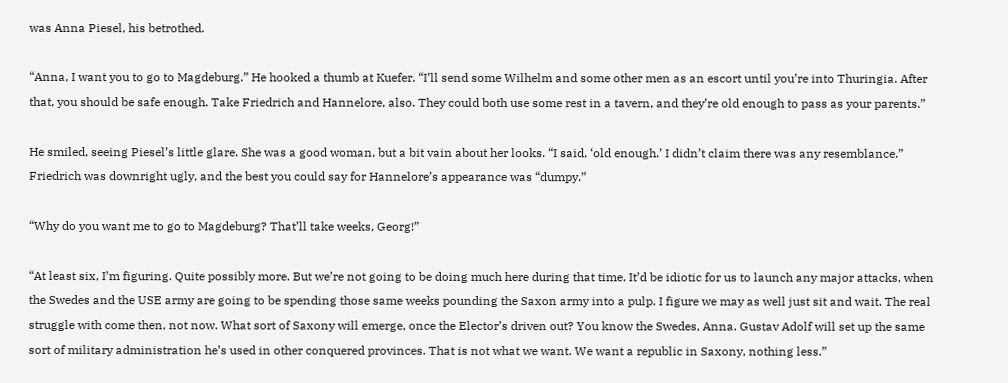was Anna Piesel, his betrothed.

“Anna, I want you to go to Magdeburg.” He hooked a thumb at Kuefer. “I’ll send some Wilhelm and some other men as an escort until you’re into Thuringia. After that, you should be safe enough. Take Friedrich and Hannelore, also. They could both use some rest in a tavern, and they’re old enough to pass as your parents.”

He smiled, seeing Piesel’s little glare. She was a good woman, but a bit vain about her looks. “I said, ‘old enough.’ I didn’t claim there was any resemblance.” Friedrich was downright ugly, and the best you could say for Hannelore’s appearance was “dumpy.”

“Why do you want me to go to Magdeburg? That’ll take weeks, Georg!”

“At least six, I’m figuring. Quite possibly more. But we’re not going to be doing much here during that time. It’d be idiotic for us to launch any major attacks, when the Swedes and the USE army are going to be spending those same weeks pounding the Saxon army into a pulp. I figure we may as well just sit and wait. The real struggle with come then, not now. What sort of Saxony will emerge, once the Elector’s driven out? You know the Swedes, Anna. Gustav Adolf will set up the same sort of military administration he’s used in other conquered provinces. That is not what we want. We want a republic in Saxony, nothing less.”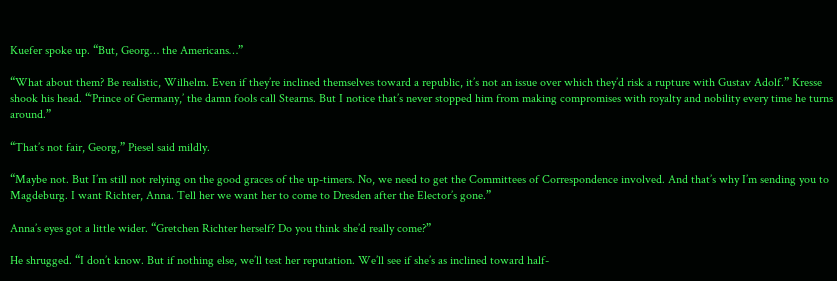Kuefer spoke up. “But, Georg… the Americans…”

“What about them? Be realistic, Wilhelm. Even if they’re inclined themselves toward a republic, it’s not an issue over which they’d risk a rupture with Gustav Adolf.” Kresse shook his head. “‘Prince of Germany,’ the damn fools call Stearns. But I notice that’s never stopped him from making compromises with royalty and nobility every time he turns around.”

“That’s not fair, Georg,” Piesel said mildly.

“Maybe not. But I’m still not relying on the good graces of the up-timers. No, we need to get the Committees of Correspondence involved. And that’s why I’m sending you to Magdeburg. I want Richter, Anna. Tell her we want her to come to Dresden after the Elector’s gone.”

Anna’s eyes got a little wider. “Gretchen Richter herself? Do you think she’d really come?”

He shrugged. “I don’t know. But if nothing else, we’ll test her reputation. We’ll see if she’s as inclined toward half-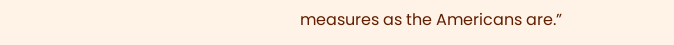measures as the Americans are.”